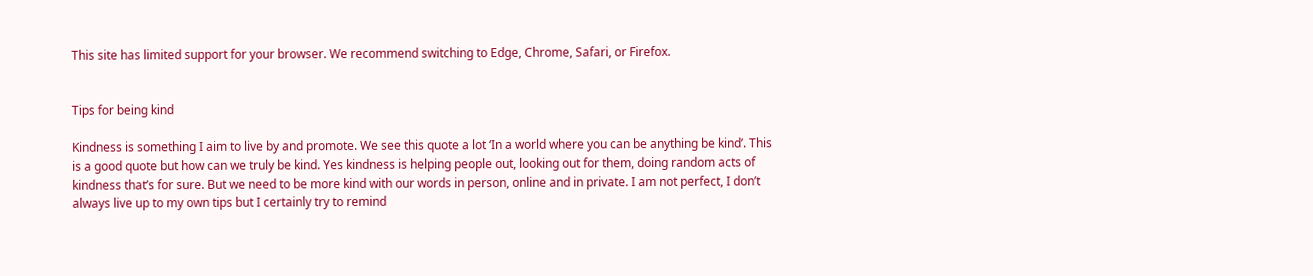This site has limited support for your browser. We recommend switching to Edge, Chrome, Safari, or Firefox.


Tips for being kind

Kindness is something I aim to live by and promote. We see this quote a lot ‘In a world where you can be anything be kind’. This is a good quote but how can we truly be kind. Yes kindness is helping people out, looking out for them, doing random acts of kindness that’s for sure. But we need to be more kind with our words in person, online and in private. I am not perfect, I don’t always live up to my own tips but I certainly try to remind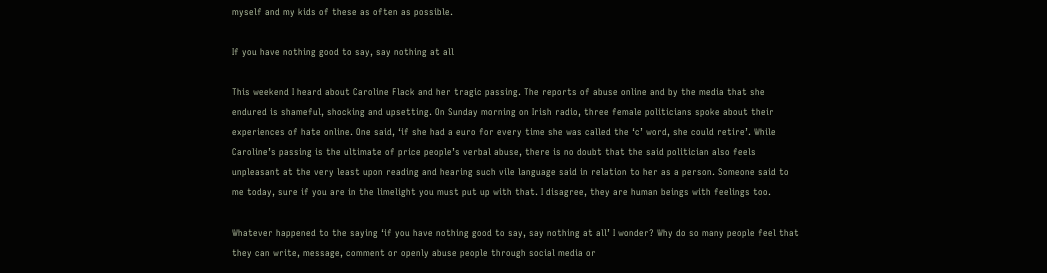myself and my kids of these as often as possible.

If you have nothing good to say, say nothing at all

This weekend I heard about Caroline Flack and her tragic passing. The reports of abuse online and by the media that she endured is shameful, shocking and upsetting. On Sunday morning on Irish radio, three female politicians spoke about their experiences of hate online. One said, ‘if she had a euro for every time she was called the ‘c’ word, she could retire’. While Caroline’s passing is the ultimate of price people’s verbal abuse, there is no doubt that the said politician also feels unpleasant at the very least upon reading and hearing such vile language said in relation to her as a person. Someone said to me today, sure if you are in the limelight you must put up with that. I disagree, they are human beings with feelings too.

Whatever happened to the saying ‘if you have nothing good to say, say nothing at all’ I wonder? Why do so many people feel that they can write, message, comment or openly abuse people through social media or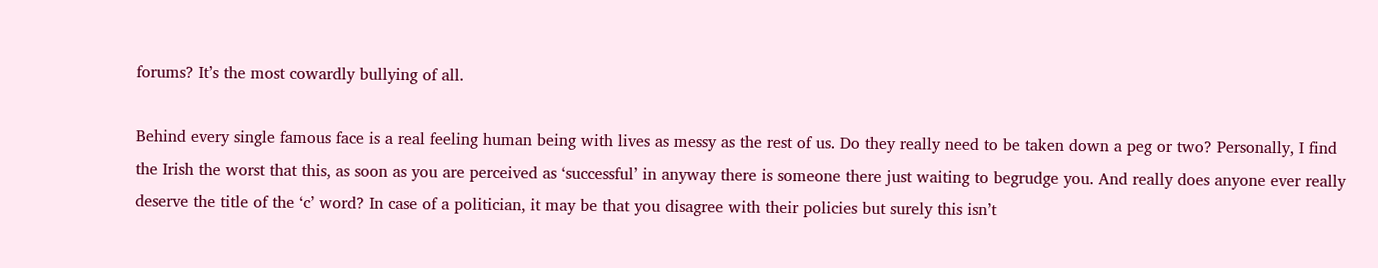forums? It’s the most cowardly bullying of all.

Behind every single famous face is a real feeling human being with lives as messy as the rest of us. Do they really need to be taken down a peg or two? Personally, I find the Irish the worst that this, as soon as you are perceived as ‘successful’ in anyway there is someone there just waiting to begrudge you. And really does anyone ever really deserve the title of the ‘c’ word? In case of a politician, it may be that you disagree with their policies but surely this isn’t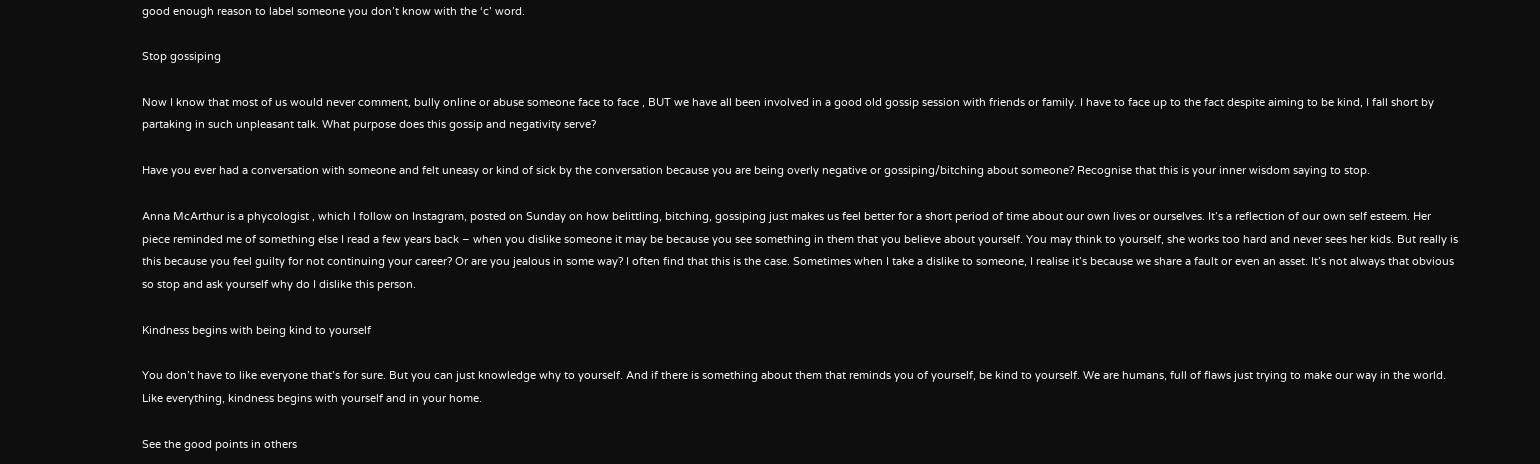good enough reason to label someone you don’t know with the ‘c’ word.

Stop gossiping

Now I know that most of us would never comment, bully online or abuse someone face to face , BUT we have all been involved in a good old gossip session with friends or family. I have to face up to the fact despite aiming to be kind, I fall short by partaking in such unpleasant talk. What purpose does this gossip and negativity serve?

Have you ever had a conversation with someone and felt uneasy or kind of sick by the conversation because you are being overly negative or gossiping/bitching about someone? Recognise that this is your inner wisdom saying to stop.

Anna McArthur is a phycologist , which I follow on Instagram, posted on Sunday on how belittling, bitching, gossiping just makes us feel better for a short period of time about our own lives or ourselves. It’s a reflection of our own self esteem. Her piece reminded me of something else I read a few years back – when you dislike someone it may be because you see something in them that you believe about yourself. You may think to yourself, she works too hard and never sees her kids. But really is this because you feel guilty for not continuing your career? Or are you jealous in some way? I often find that this is the case. Sometimes when I take a dislike to someone, I realise it’s because we share a fault or even an asset. It’s not always that obvious so stop and ask yourself why do I dislike this person.

Kindness begins with being kind to yourself

You don’t have to like everyone that’s for sure. But you can just knowledge why to yourself. And if there is something about them that reminds you of yourself, be kind to yourself. We are humans, full of flaws just trying to make our way in the world. Like everything, kindness begins with yourself and in your home.

See the good points in others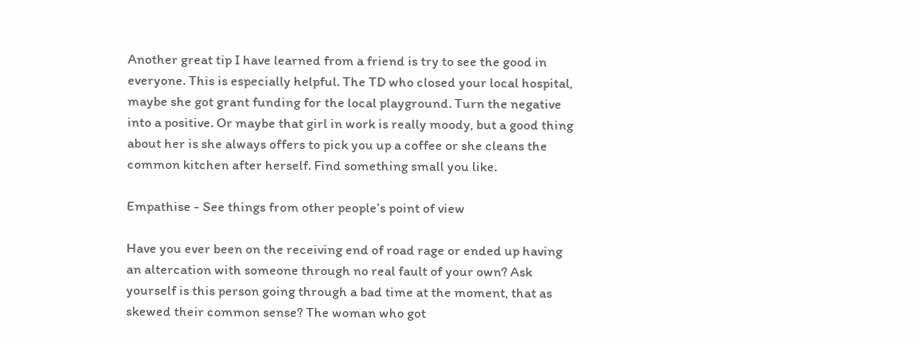Another great tip I have learned from a friend is try to see the good in everyone. This is especially helpful. The TD who closed your local hospital, maybe she got grant funding for the local playground. Turn the negative into a positive. Or maybe that girl in work is really moody, but a good thing about her is she always offers to pick you up a coffee or she cleans the common kitchen after herself. Find something small you like.

Empathise - See things from other people’s point of view

Have you ever been on the receiving end of road rage or ended up having an altercation with someone through no real fault of your own? Ask yourself is this person going through a bad time at the moment, that as skewed their common sense? The woman who got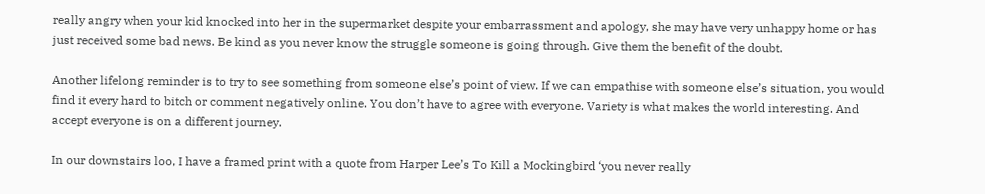really angry when your kid knocked into her in the supermarket despite your embarrassment and apology, she may have very unhappy home or has just received some bad news. Be kind as you never know the struggle someone is going through. Give them the benefit of the doubt.

Another lifelong reminder is to try to see something from someone else’s point of view. If we can empathise with someone else’s situation, you would find it every hard to bitch or comment negatively online. You don’t have to agree with everyone. Variety is what makes the world interesting. And accept everyone is on a different journey.

In our downstairs loo, I have a framed print with a quote from Harper Lee’s To Kill a Mockingbird ‘you never really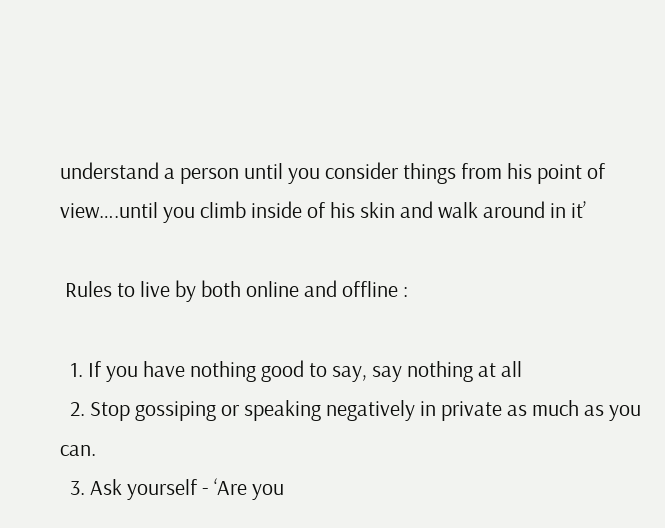understand a person until you consider things from his point of view….until you climb inside of his skin and walk around in it’

 Rules to live by both online and offline :

  1. If you have nothing good to say, say nothing at all
  2. Stop gossiping or speaking negatively in private as much as you can.
  3. Ask yourself - ‘Are you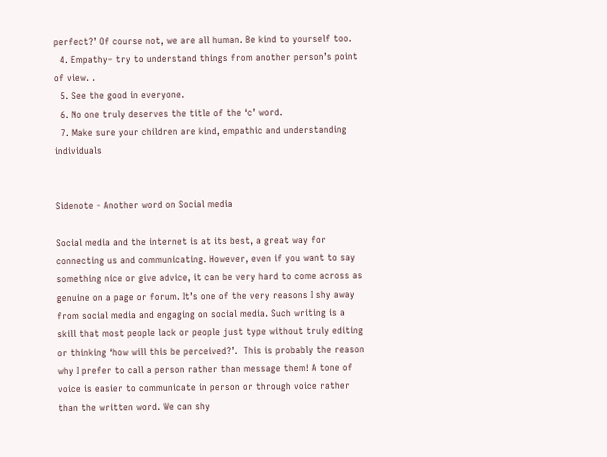perfect?’ Of course not, we are all human. Be kind to yourself too.
  4. Empathy– try to understand things from another person’s point of view. .
  5. See the good in everyone.
  6. No one truly deserves the title of the ‘c’ word.
  7. Make sure your children are kind, empathic and understanding individuals


Sidenote - Another word on Social media

Social media and the internet is at its best, a great way for connecting us and communicating. However, even if you want to say something nice or give advice, it can be very hard to come across as genuine on a page or forum. It’s one of the very reasons I shy away from social media and engaging on social media. Such writing is a skill that most people lack or people just type without truly editing or thinking ‘how will this be perceived?’.  This is probably the reason why I prefer to call a person rather than message them! A tone of voice is easier to communicate in person or through voice rather than the written word. We can shy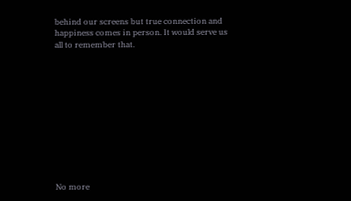behind our screens but true connection and happiness comes in person. It would serve us all to remember that.











No more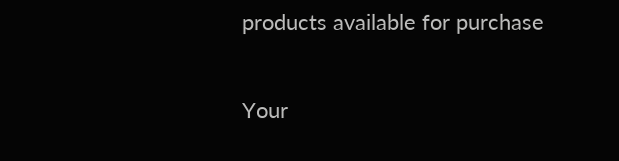products available for purchase

Your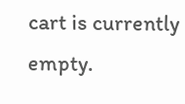cart is currently empty.